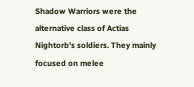Shadow Warriors were the alternative class of Actias Nightorb's soldiers. They mainly focused on melee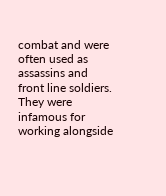combat and were often used as assassins and front line soldiers. They were infamous for working alongside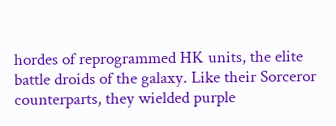hordes of reprogrammed HK units, the elite battle droids of the galaxy. Like their Sorceror counterparts, they wielded purple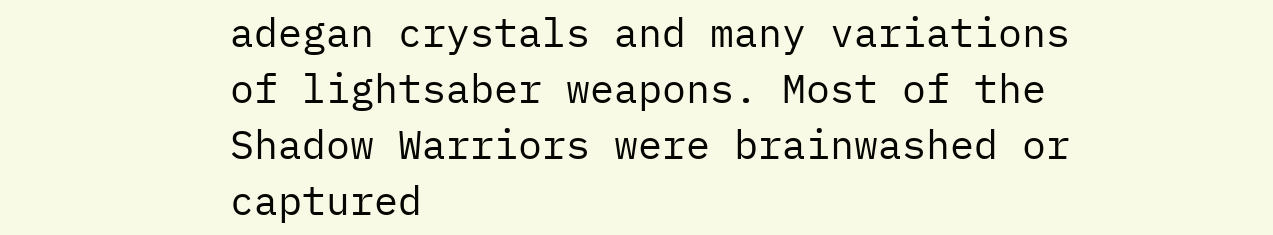adegan crystals and many variations of lightsaber weapons. Most of the Shadow Warriors were brainwashed or captured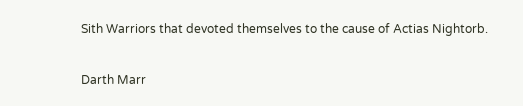Sith Warriors that devoted themselves to the cause of Actias Nightorb.

Darth Marr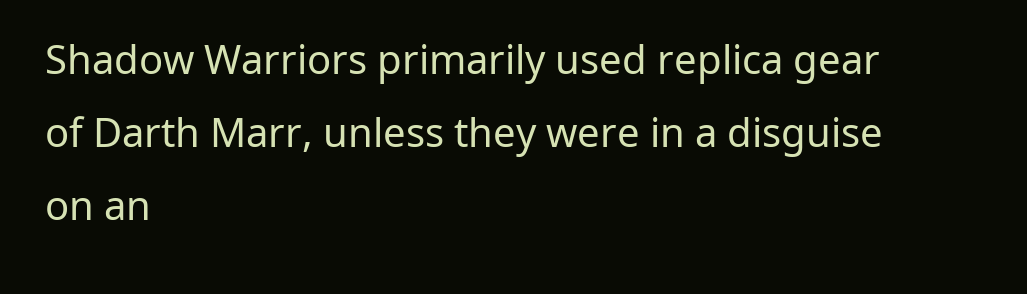Shadow Warriors primarily used replica gear of Darth Marr, unless they were in a disguise on an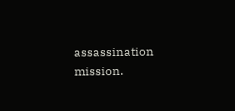assassination mission.